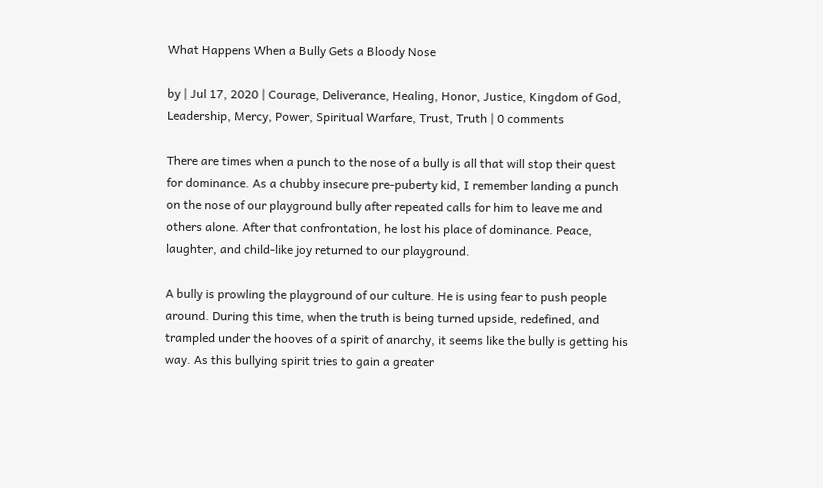What Happens When a Bully Gets a Bloody Nose

by | Jul 17, 2020 | Courage, Deliverance, Healing, Honor, Justice, Kingdom of God, Leadership, Mercy, Power, Spiritual Warfare, Trust, Truth | 0 comments

There are times when a punch to the nose of a bully is all that will stop their quest for dominance. As a chubby insecure pre-puberty kid, I remember landing a punch on the nose of our playground bully after repeated calls for him to leave me and others alone. After that confrontation, he lost his place of dominance. Peace, laughter, and child-like joy returned to our playground.

A bully is prowling the playground of our culture. He is using fear to push people around. During this time, when the truth is being turned upside, redefined, and trampled under the hooves of a spirit of anarchy, it seems like the bully is getting his way. As this bullying spirit tries to gain a greater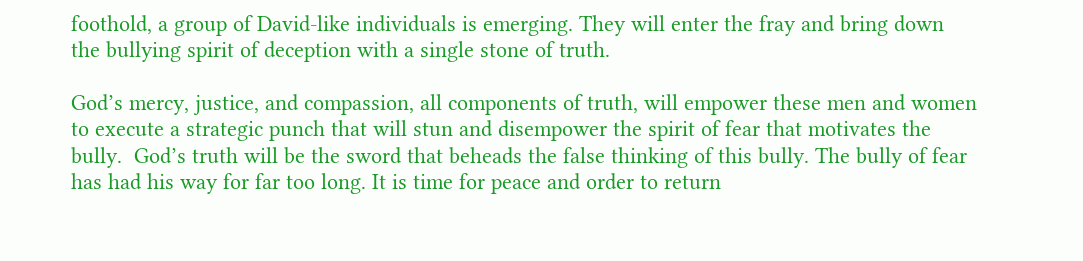foothold, a group of David-like individuals is emerging. They will enter the fray and bring down the bullying spirit of deception with a single stone of truth.

God’s mercy, justice, and compassion, all components of truth, will empower these men and women to execute a strategic punch that will stun and disempower the spirit of fear that motivates the bully.  God’s truth will be the sword that beheads the false thinking of this bully. The bully of fear has had his way for far too long. It is time for peace and order to return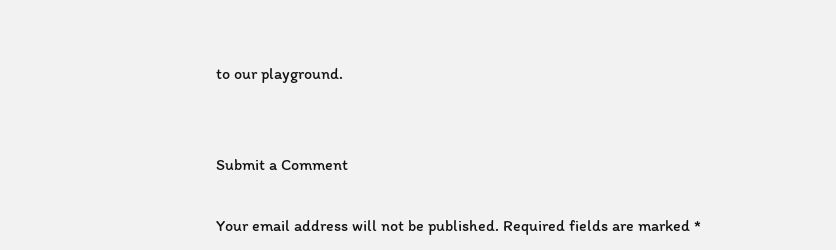to our playground.


Submit a Comment

Your email address will not be published. Required fields are marked *